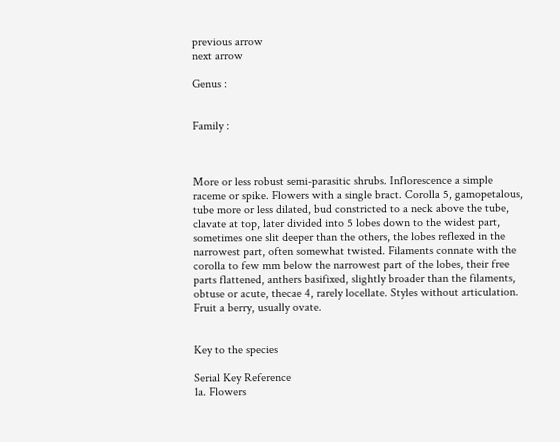previous arrow
next arrow

Genus :


Family :



More or less robust semi-parasitic shrubs. Inflorescence a simple raceme or spike. Flowers with a single bract. Corolla 5, gamopetalous, tube more or less dilated, bud constricted to a neck above the tube, clavate at top, later divided into 5 lobes down to the widest part, sometimes one slit deeper than the others, the lobes reflexed in the narrowest part, often somewhat twisted. Filaments connate with the corolla to few mm below the narrowest part of the lobes, their free parts flattened, anthers basifixed, slightly broader than the filaments, obtuse or acute, thecae 4, rarely locellate. Styles without articulation. Fruit a berry, usually ovate.


Key to the species

Serial Key Reference
1a. Flowers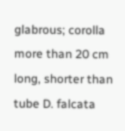glabrous; corolla more than 20 cm long, shorter than tube D. falcata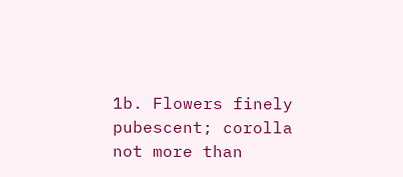1b. Flowers finely pubescent; corolla not more than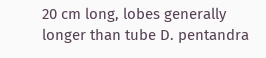20 cm long, lobes generally longer than tube D. pentandra